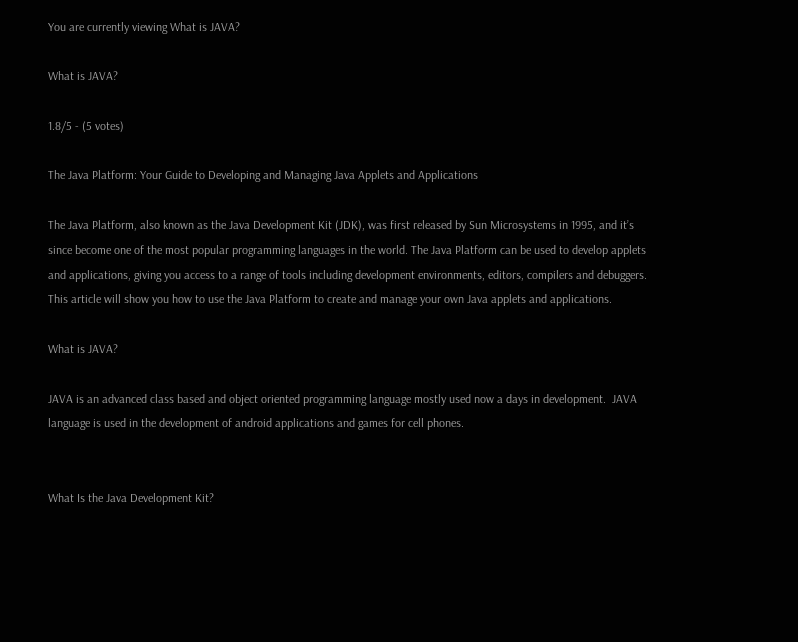You are currently viewing What is JAVA?

What is JAVA?

1.8/5 - (5 votes)

The Java Platform: Your Guide to Developing and Managing Java Applets and Applications

The Java Platform, also known as the Java Development Kit (JDK), was first released by Sun Microsystems in 1995, and it’s since become one of the most popular programming languages in the world. The Java Platform can be used to develop applets and applications, giving you access to a range of tools including development environments, editors, compilers and debuggers. This article will show you how to use the Java Platform to create and manage your own Java applets and applications.

What is JAVA?

JAVA is an advanced class based and object oriented programming language mostly used now a days in development.  JAVA language is used in the development of android applications and games for cell phones.


What Is the Java Development Kit?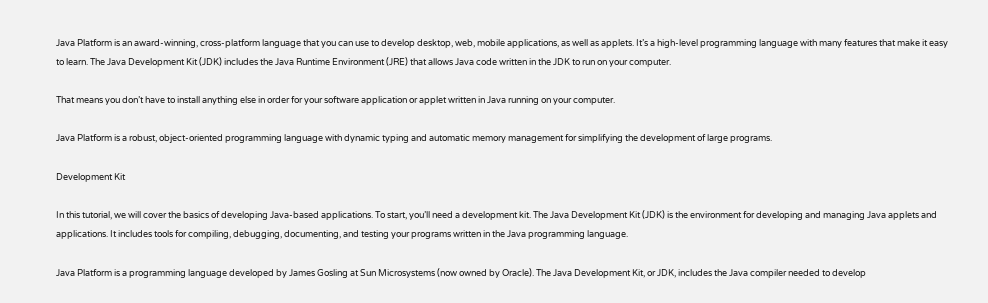Java Platform is an award-winning, cross-platform language that you can use to develop desktop, web, mobile applications, as well as applets. It’s a high-level programming language with many features that make it easy to learn. The Java Development Kit (JDK) includes the Java Runtime Environment (JRE) that allows Java code written in the JDK to run on your computer.

That means you don’t have to install anything else in order for your software application or applet written in Java running on your computer.

Java Platform is a robust, object-oriented programming language with dynamic typing and automatic memory management for simplifying the development of large programs.

Development Kit

In this tutorial, we will cover the basics of developing Java-based applications. To start, you’ll need a development kit. The Java Development Kit (JDK) is the environment for developing and managing Java applets and applications. It includes tools for compiling, debugging, documenting, and testing your programs written in the Java programming language.

Java Platform is a programming language developed by James Gosling at Sun Microsystems (now owned by Oracle). The Java Development Kit, or JDK, includes the Java compiler needed to develop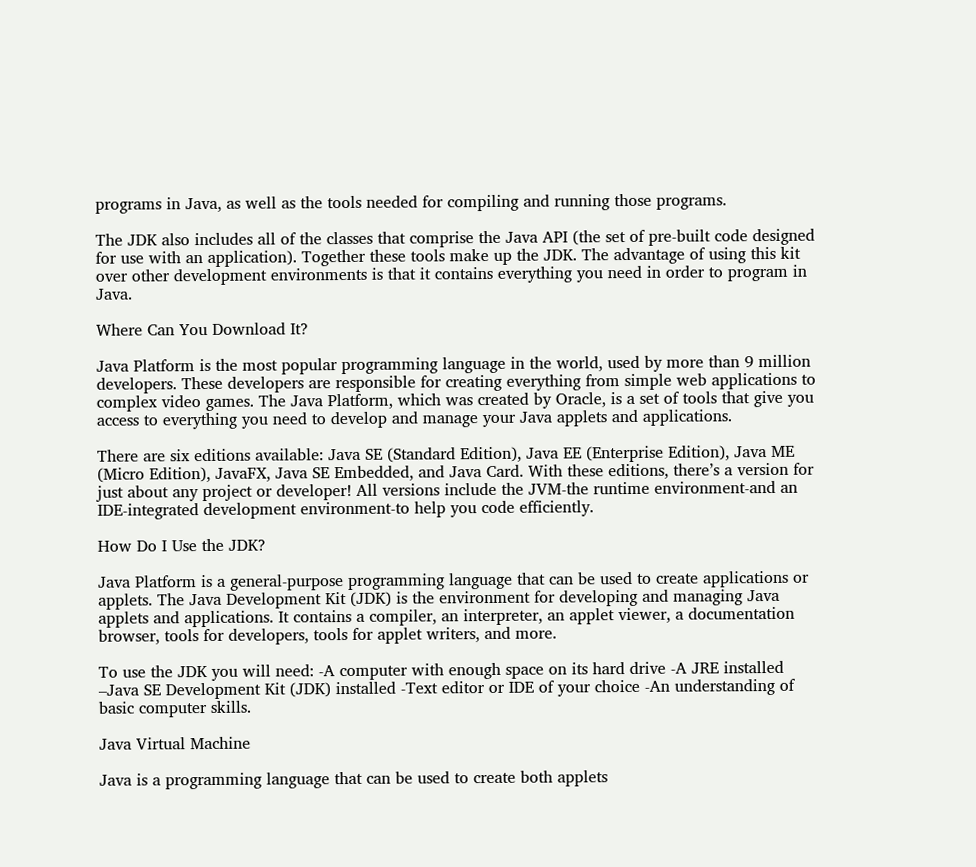programs in Java, as well as the tools needed for compiling and running those programs.

The JDK also includes all of the classes that comprise the Java API (the set of pre-built code designed for use with an application). Together these tools make up the JDK. The advantage of using this kit over other development environments is that it contains everything you need in order to program in Java.

Where Can You Download It?

Java Platform is the most popular programming language in the world, used by more than 9 million developers. These developers are responsible for creating everything from simple web applications to complex video games. The Java Platform, which was created by Oracle, is a set of tools that give you access to everything you need to develop and manage your Java applets and applications.

There are six editions available: Java SE (Standard Edition), Java EE (Enterprise Edition), Java ME (Micro Edition), JavaFX, Java SE Embedded, and Java Card. With these editions, there’s a version for just about any project or developer! All versions include the JVM-the runtime environment-and an IDE-integrated development environment-to help you code efficiently.

How Do I Use the JDK?

Java Platform is a general-purpose programming language that can be used to create applications or applets. The Java Development Kit (JDK) is the environment for developing and managing Java applets and applications. It contains a compiler, an interpreter, an applet viewer, a documentation browser, tools for developers, tools for applet writers, and more.

To use the JDK you will need: -A computer with enough space on its hard drive -A JRE installed –Java SE Development Kit (JDK) installed -Text editor or IDE of your choice -An understanding of basic computer skills.

Java Virtual Machine

Java is a programming language that can be used to create both applets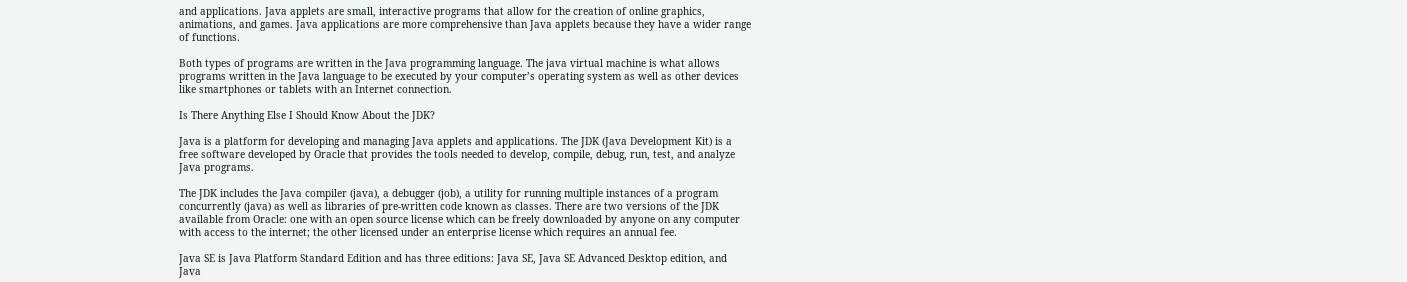and applications. Java applets are small, interactive programs that allow for the creation of online graphics, animations, and games. Java applications are more comprehensive than Java applets because they have a wider range of functions.

Both types of programs are written in the Java programming language. The java virtual machine is what allows programs written in the Java language to be executed by your computer’s operating system as well as other devices like smartphones or tablets with an Internet connection.

Is There Anything Else I Should Know About the JDK?

Java is a platform for developing and managing Java applets and applications. The JDK (Java Development Kit) is a free software developed by Oracle that provides the tools needed to develop, compile, debug, run, test, and analyze Java programs.

The JDK includes the Java compiler (java), a debugger (job), a utility for running multiple instances of a program concurrently (java) as well as libraries of pre-written code known as classes. There are two versions of the JDK available from Oracle: one with an open source license which can be freely downloaded by anyone on any computer with access to the internet; the other licensed under an enterprise license which requires an annual fee.

Java SE is Java Platform Standard Edition and has three editions: Java SE, Java SE Advanced Desktop edition, and Java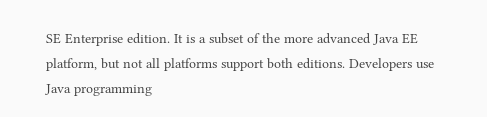SE Enterprise edition. It is a subset of the more advanced Java EE platform, but not all platforms support both editions. Developers use Java programming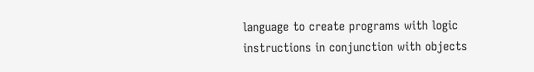language to create programs with logic instructions in conjunction with objects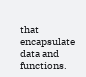that encapsulate data and functions.